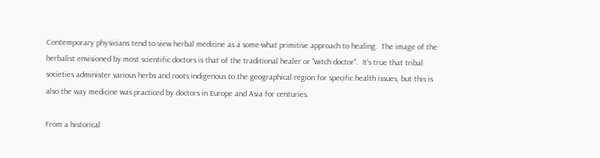Contemporary physicians tend to view herbal medicine as a some-what primitive approach to healing.  The image of the herbalist envisioned by most scientific doctors is that of the traditional healer or "witch doctor".  It's true that tribal societies administer various herbs and roots indigenous to the geographical region for specific health issues, but this is also the way medicine was practiced by doctors in Europe and Asia for centuries.

From a historical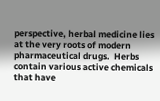perspective, herbal medicine lies at the very roots of modern pharmaceutical drugs.  Herbs contain various active chemicals that have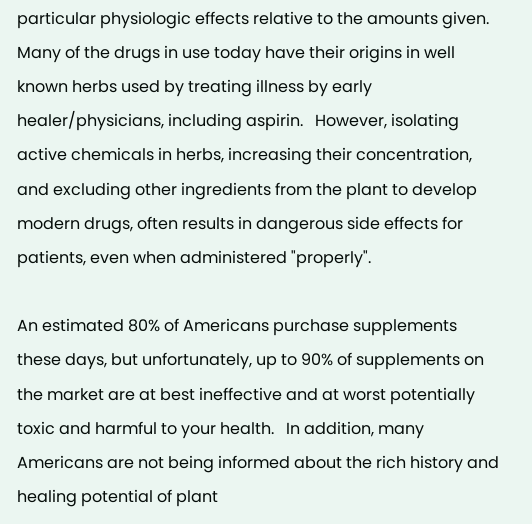particular physiologic effects relative to the amounts given.  Many of the drugs in use today have their origins in well known herbs used by treating illness by early healer/physicians, including aspirin.   However, isolating active chemicals in herbs, increasing their concentration, and excluding other ingredients from the plant to develop modern drugs, often results in dangerous side effects for patients, even when administered "properly".

An estimated 80% of Americans purchase supplements these days, but unfortunately, up to 90% of supplements on the market are at best ineffective and at worst potentially toxic and harmful to your health.   In addition, many Americans are not being informed about the rich history and healing potential of plant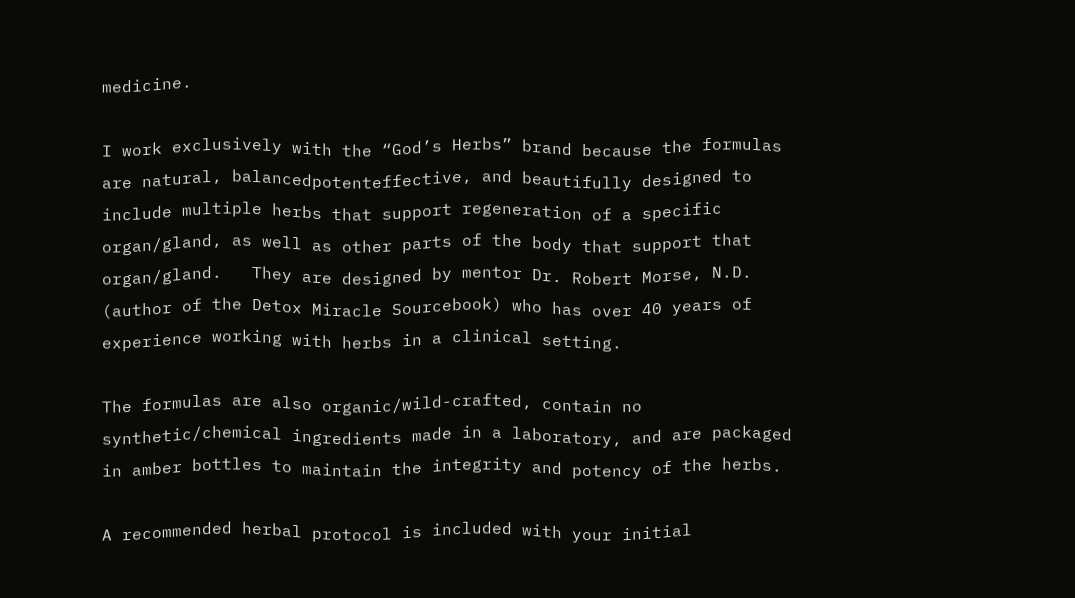medicine.

I work exclusively with the “God’s Herbs” brand because the formulas are natural, balancedpotenteffective, and beautifully designed to include multiple herbs that support regeneration of a specific organ/gland, as well as other parts of the body that support that organ/gland.   They are designed by mentor Dr. Robert Morse, N.D. (author of the Detox Miracle Sourcebook) who has over 40 years of experience working with herbs in a clinical setting.

The formulas are also organic/wild-crafted, contain no synthetic/chemical ingredients made in a laboratory, and are packaged in amber bottles to maintain the integrity and potency of the herbs.

A recommended herbal protocol is included with your initial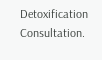Detoxification Consultation.